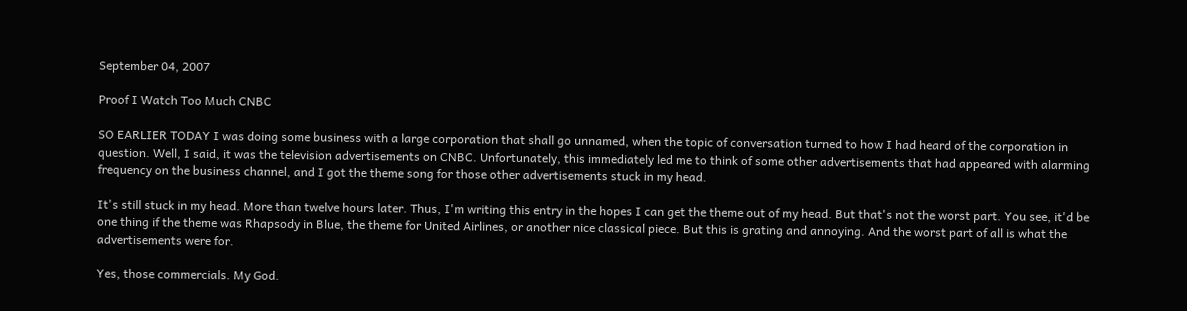September 04, 2007

Proof I Watch Too Much CNBC

SO EARLIER TODAY I was doing some business with a large corporation that shall go unnamed, when the topic of conversation turned to how I had heard of the corporation in question. Well, I said, it was the television advertisements on CNBC. Unfortunately, this immediately led me to think of some other advertisements that had appeared with alarming frequency on the business channel, and I got the theme song for those other advertisements stuck in my head.

It's still stuck in my head. More than twelve hours later. Thus, I'm writing this entry in the hopes I can get the theme out of my head. But that's not the worst part. You see, it'd be one thing if the theme was Rhapsody in Blue, the theme for United Airlines, or another nice classical piece. But this is grating and annoying. And the worst part of all is what the advertisements were for.

Yes, those commercials. My God.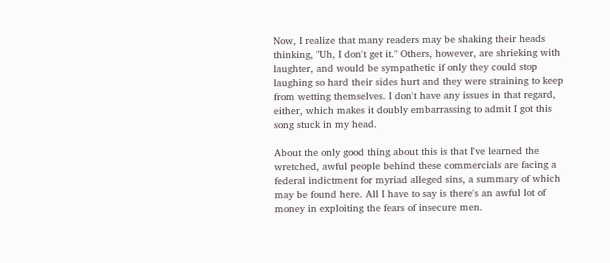Now, I realize that many readers may be shaking their heads thinking, "Uh, I don't get it." Others, however, are shrieking with laughter, and would be sympathetic if only they could stop laughing so hard their sides hurt and they were straining to keep from wetting themselves. I don't have any issues in that regard, either, which makes it doubly embarrassing to admit I got this song stuck in my head.

About the only good thing about this is that I've learned the wretched, awful people behind these commercials are facing a federal indictment for myriad alleged sins, a summary of which may be found here. All I have to say is there's an awful lot of money in exploiting the fears of insecure men.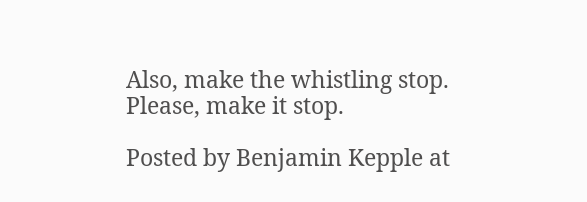Also, make the whistling stop. Please, make it stop.

Posted by Benjamin Kepple at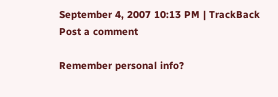September 4, 2007 10:13 PM | TrackBack
Post a comment

Remember personal info?